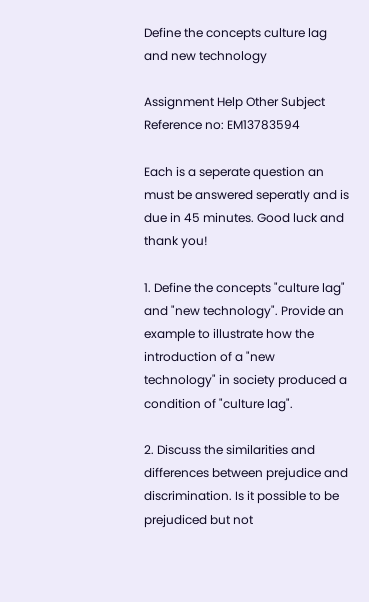Define the concepts culture lag and new technology

Assignment Help Other Subject
Reference no: EM13783594

Each is a seperate question an must be answered seperatly and is due in 45 minutes. Good luck and thank you!

1. Define the concepts "culture lag" and "new technology". Provide an example to illustrate how the introduction of a "new technology" in society produced a condition of "culture lag".

2. Discuss the similarities and differences between prejudice and discrimination. Is it possible to be prejudiced but not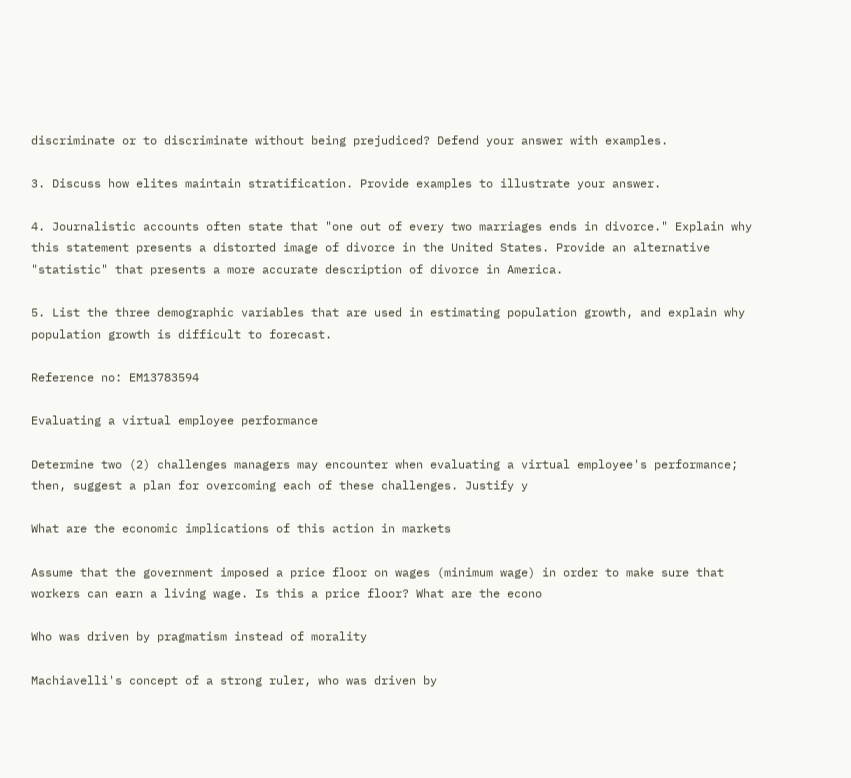discriminate or to discriminate without being prejudiced? Defend your answer with examples.

3. Discuss how elites maintain stratification. Provide examples to illustrate your answer.

4. Journalistic accounts often state that "one out of every two marriages ends in divorce." Explain why this statement presents a distorted image of divorce in the United States. Provide an alternative "statistic" that presents a more accurate description of divorce in America.

5. List the three demographic variables that are used in estimating population growth, and explain why population growth is difficult to forecast.

Reference no: EM13783594

Evaluating a virtual employee performance

Determine two (2) challenges managers may encounter when evaluating a virtual employee's performance; then, suggest a plan for overcoming each of these challenges. Justify y

What are the economic implications of this action in markets

Assume that the government imposed a price floor on wages (minimum wage) in order to make sure that workers can earn a living wage. Is this a price floor? What are the econo

Who was driven by pragmatism instead of morality

Machiavelli's concept of a strong ruler, who was driven by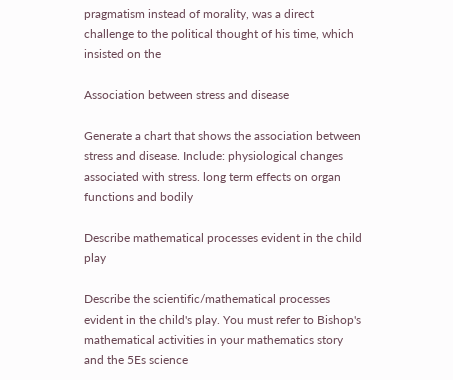pragmatism instead of morality, was a direct challenge to the political thought of his time, which insisted on the

Association between stress and disease

Generate a chart that shows the association between stress and disease. Include: physiological changes associated with stress. long term effects on organ functions and bodily

Describe mathematical processes evident in the child play

Describe the scientific/mathematical processes evident in the child's play. You must refer to Bishop's mathematical activities in your mathematics story and the 5Es science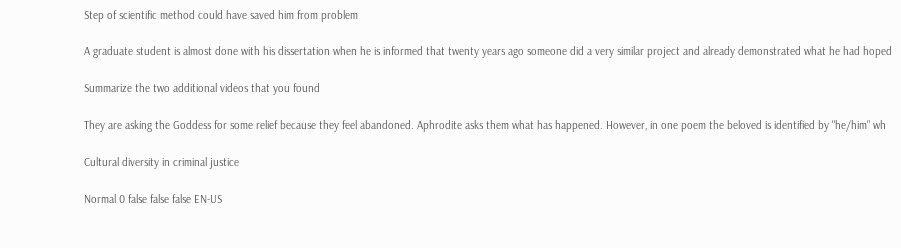Step of scientific method could have saved him from problem

A graduate student is almost done with his dissertation when he is informed that twenty years ago someone did a very similar project and already demonstrated what he had hoped

Summarize the two additional videos that you found

They are asking the Goddess for some relief because they feel abandoned. Aphrodite asks them what has happened. However, in one poem the beloved is identified by "he/him" wh

Cultural diversity in criminal justice

Normal 0 false false false EN-US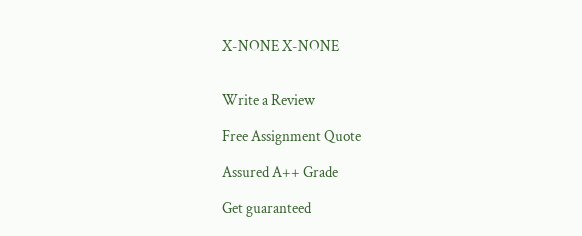X-NONE X-NONE


Write a Review

Free Assignment Quote

Assured A++ Grade

Get guaranteed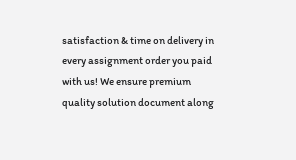satisfaction & time on delivery in every assignment order you paid with us! We ensure premium quality solution document along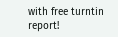with free turntin report!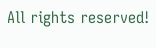All rights reserved!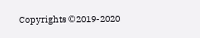Copyrights ©2019-2020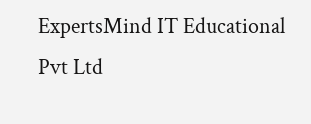ExpertsMind IT Educational Pvt Ltd